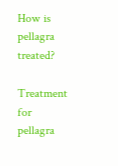How is pellagra treated?

Treatment for pellagra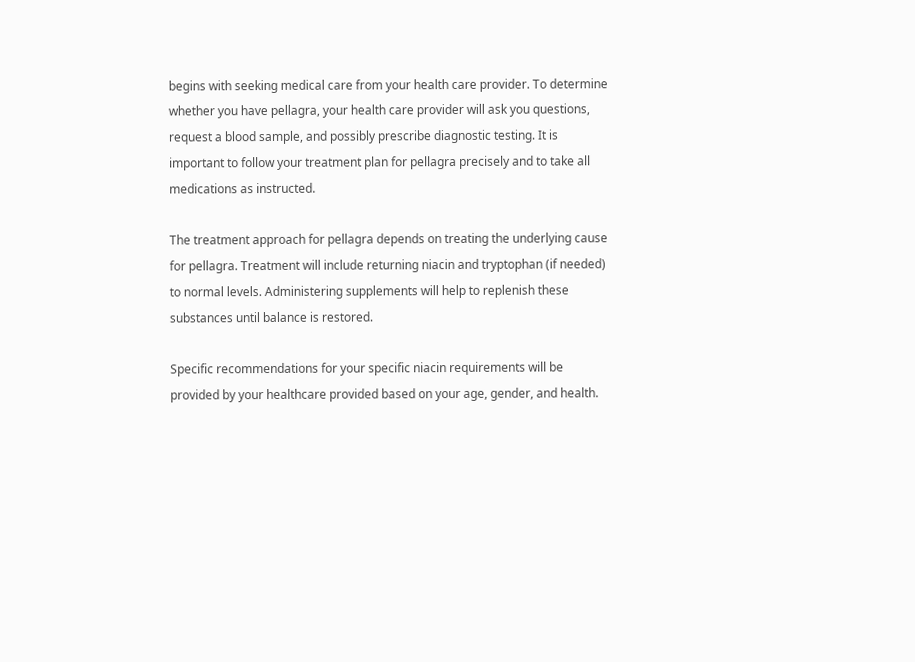begins with seeking medical care from your health care provider. To determine whether you have pellagra, your health care provider will ask you questions, request a blood sample, and possibly prescribe diagnostic testing. It is important to follow your treatment plan for pellagra precisely and to take all medications as instructed.

The treatment approach for pellagra depends on treating the underlying cause for pellagra. Treatment will include returning niacin and tryptophan (if needed) to normal levels. Administering supplements will help to replenish these substances until balance is restored.

Specific recommendations for your specific niacin requirements will be provided by your healthcare provided based on your age, gender, and health.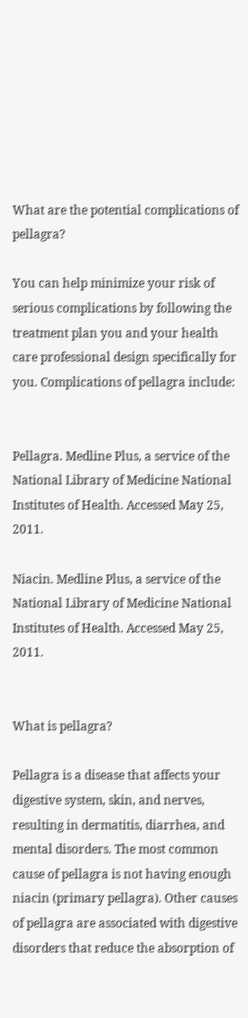What are the potential complications of pellagra?

You can help minimize your risk of serious complications by following the treatment plan you and your health care professional design specifically for you. Complications of pellagra include:


Pellagra. Medline Plus, a service of the National Library of Medicine National Institutes of Health. Accessed May 25, 2011.

Niacin. Medline Plus, a service of the National Library of Medicine National Institutes of Health. Accessed May 25, 2011.


What is pellagra?

Pellagra is a disease that affects your digestive system, skin, and nerves, resulting in dermatitis, diarrhea, and mental disorders. The most common cause of pellagra is not having enough niacin (primary pellagra). Other causes of pellagra are associated with digestive disorders that reduce the absorption of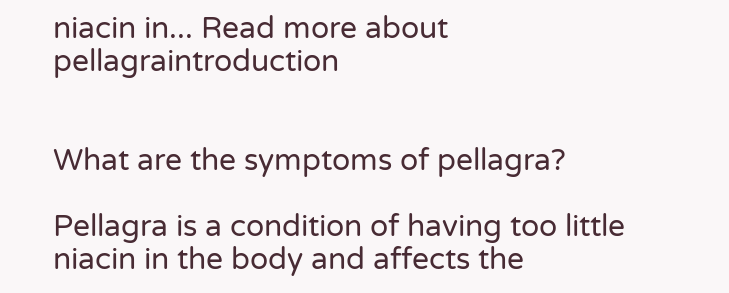niacin in... Read more about pellagraintroduction


What are the symptoms of pellagra?

Pellagra is a condition of having too little niacin in the body and affects the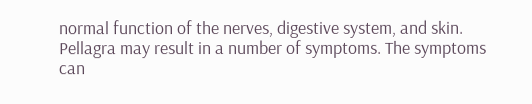normal function of the nerves, digestive system, and skin. Pellagra may result in a number of symptoms. The symptoms can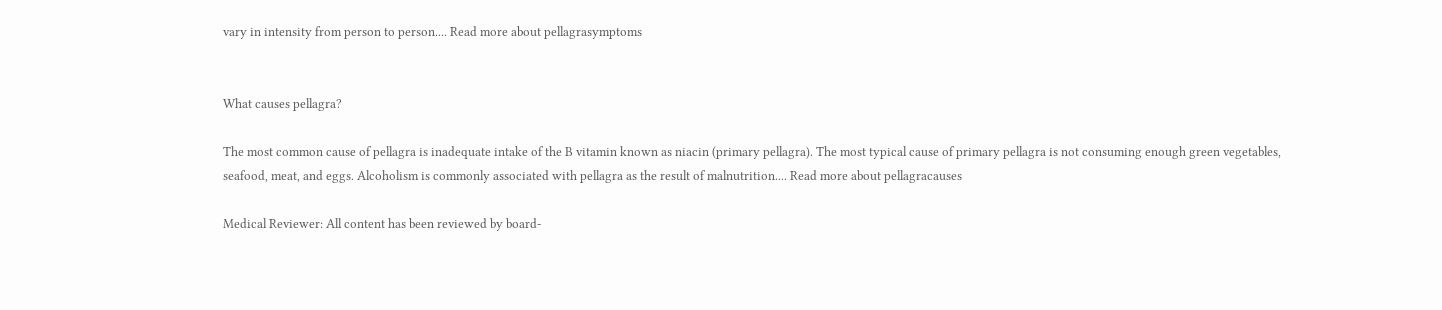vary in intensity from person to person.... Read more about pellagrasymptoms


What causes pellagra?

The most common cause of pellagra is inadequate intake of the B vitamin known as niacin (primary pellagra). The most typical cause of primary pellagra is not consuming enough green vegetables, seafood, meat, and eggs. Alcoholism is commonly associated with pellagra as the result of malnutrition.... Read more about pellagracauses

Medical Reviewer: All content has been reviewed by board-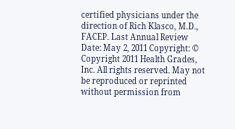certified physicians under the direction of Rich Klasco, M.D., FACEP. Last Annual Review Date: May 2, 2011 Copyright: © Copyright 2011 Health Grades, Inc. All rights reserved. May not be reproduced or reprinted without permission from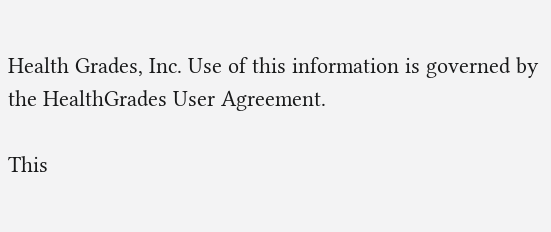Health Grades, Inc. Use of this information is governed by the HealthGrades User Agreement.

This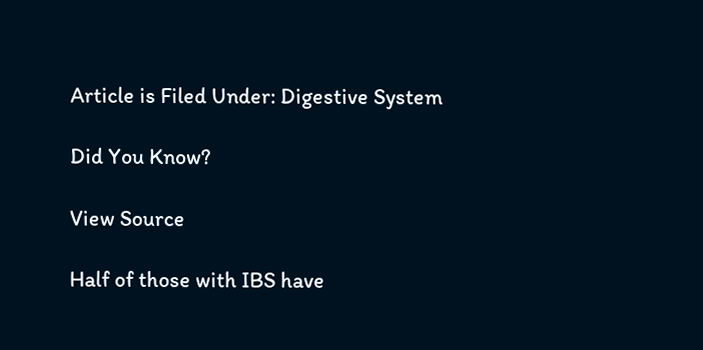Article is Filed Under: Digestive System

Did You Know?

View Source

Half of those with IBS have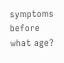symptoms before what age?